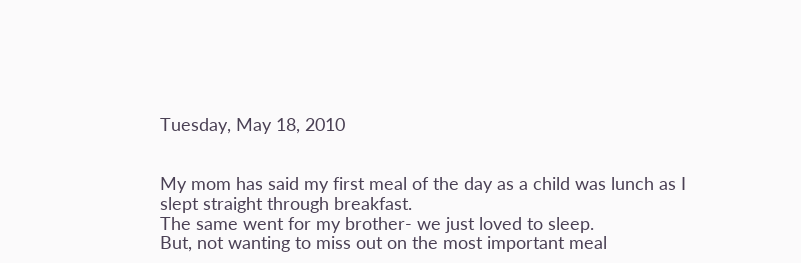Tuesday, May 18, 2010


My mom has said my first meal of the day as a child was lunch as I slept straight through breakfast.
The same went for my brother- we just loved to sleep.
But, not wanting to miss out on the most important meal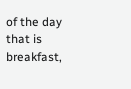of the day that is breakfast,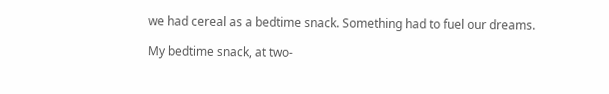we had cereal as a bedtime snack. Something had to fuel our dreams.

My bedtime snack, at two-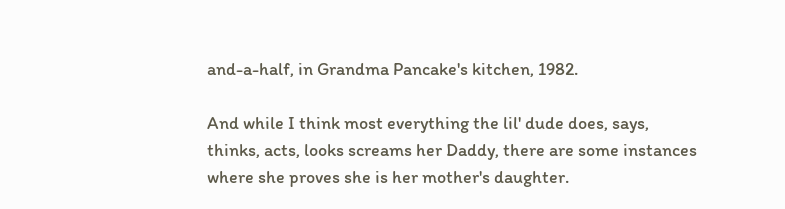and-a-half, in Grandma Pancake's kitchen, 1982.

And while I think most everything the lil' dude does, says, thinks, acts, looks screams her Daddy, there are some instances where she proves she is her mother's daughter.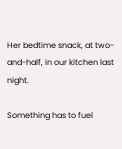Her bedtime snack, at two-and-half, in our kitchen last night.

Something has to fuel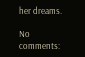her dreams.

No comments: